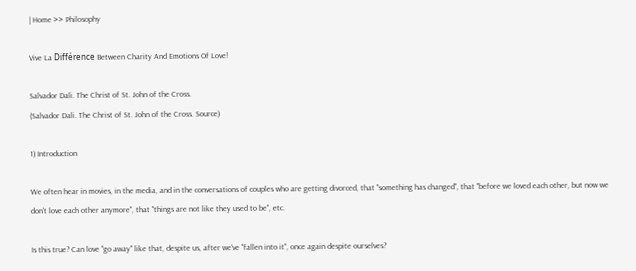| Home >> Philosophy

Vive La Différence Between Charity And Emotions Of Love!

Salvador Dali. The Christ of St. John of the Cross.
(Salvador Dali. The Christ of St. John of the Cross. Source)

1) Introduction

We often hear in movies, in the media, and in the conversations of couples who are getting divorced, that "something has changed", that "before we loved each other, but now we don't love each other anymore", that "things are not like they used to be", etc.

Is this true? Can love "go away" like that, despite us, after we've "fallen into it", once again despite ourselves?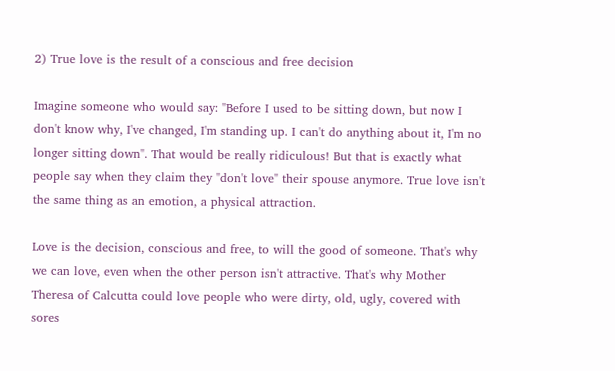2) True love is the result of a conscious and free decision

Imagine someone who would say: "Before I used to be sitting down, but now I don't know why, I've changed, I'm standing up. I can't do anything about it, I'm no longer sitting down". That would be really ridiculous! But that is exactly what people say when they claim they "don't love" their spouse anymore. True love isn't the same thing as an emotion, a physical attraction.

Love is the decision, conscious and free, to will the good of someone. That's why we can love, even when the other person isn't attractive. That's why Mother Theresa of Calcutta could love people who were dirty, old, ugly, covered with sores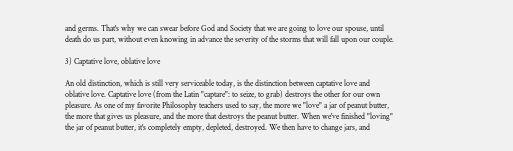and germs. That's why we can swear before God and Society that we are going to love our spouse, until death do us part, without even knowing in advance the severity of the storms that will fall upon our couple.

3) Captative love, oblative love

An old distinction, which is still very serviceable today, is the distinction between captative love and oblative love. Captative love (from the Latin "captare": to seize, to grab) destroys the other for our own pleasure. As one of my favorite Philosophy teachers used to say, the more we "love" a jar of peanut butter, the more that gives us pleasure, and the more that destroys the peanut butter. When we've finished "loving" the jar of peanut butter, it's completely empty, depleted, destroyed. We then have to change jars, and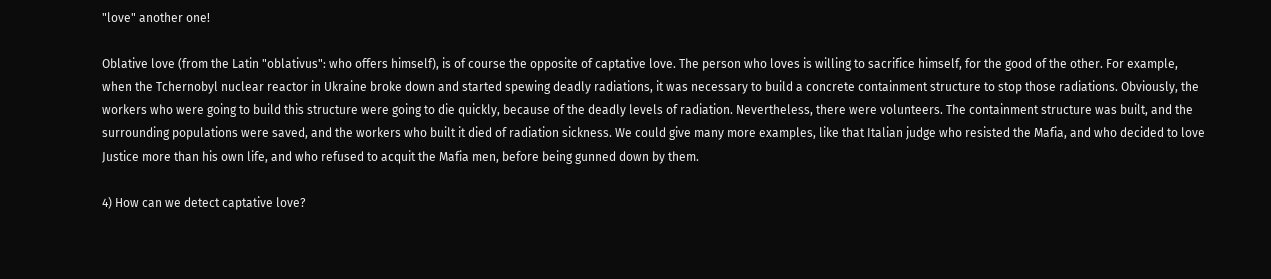"love" another one!

Oblative love (from the Latin "oblativus": who offers himself), is of course the opposite of captative love. The person who loves is willing to sacrifice himself, for the good of the other. For example, when the Tchernobyl nuclear reactor in Ukraine broke down and started spewing deadly radiations, it was necessary to build a concrete containment structure to stop those radiations. Obviously, the workers who were going to build this structure were going to die quickly, because of the deadly levels of radiation. Nevertheless, there were volunteers. The containment structure was built, and the surrounding populations were saved, and the workers who built it died of radiation sickness. We could give many more examples, like that Italian judge who resisted the Mafia, and who decided to love Justice more than his own life, and who refused to acquit the Mafia men, before being gunned down by them.

4) How can we detect captative love?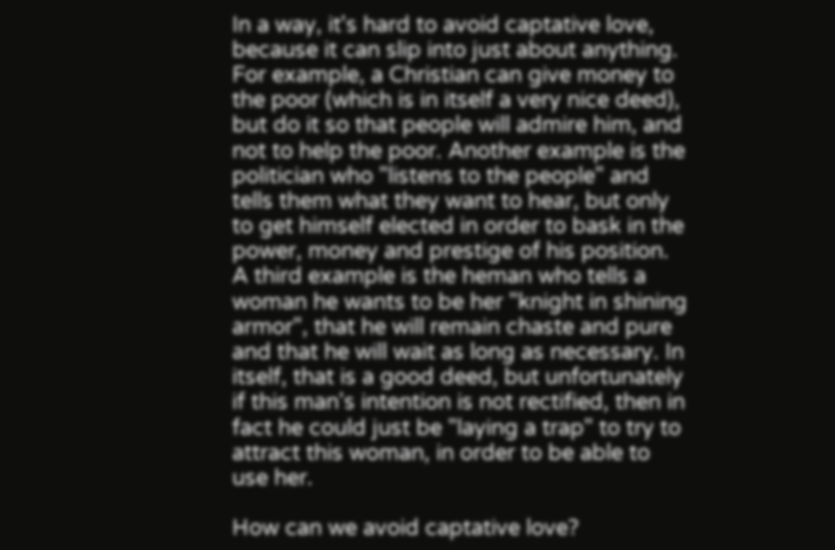In a way, it's hard to avoid captative love, because it can slip into just about anything. For example, a Christian can give money to the poor (which is in itself a very nice deed), but do it so that people will admire him, and not to help the poor. Another example is the politician who "listens to the people" and tells them what they want to hear, but only to get himself elected in order to bask in the power, money and prestige of his position. A third example is the heman who tells a woman he wants to be her "knight in shining armor", that he will remain chaste and pure and that he will wait as long as necessary. In itself, that is a good deed, but unfortunately if this man's intention is not rectified, then in fact he could just be "laying a trap" to try to attract this woman, in order to be able to use her.

How can we avoid captative love?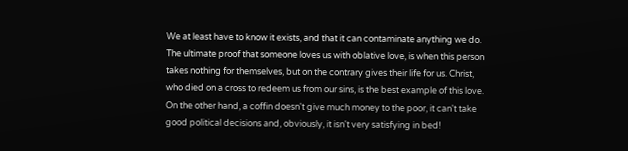We at least have to know it exists, and that it can contaminate anything we do. The ultimate proof that someone loves us with oblative love, is when this person takes nothing for themselves, but on the contrary gives their life for us. Christ, who died on a cross to redeem us from our sins, is the best example of this love. On the other hand, a coffin doesn't give much money to the poor, it can't take good political decisions and, obviously, it isn't very satisfying in bed!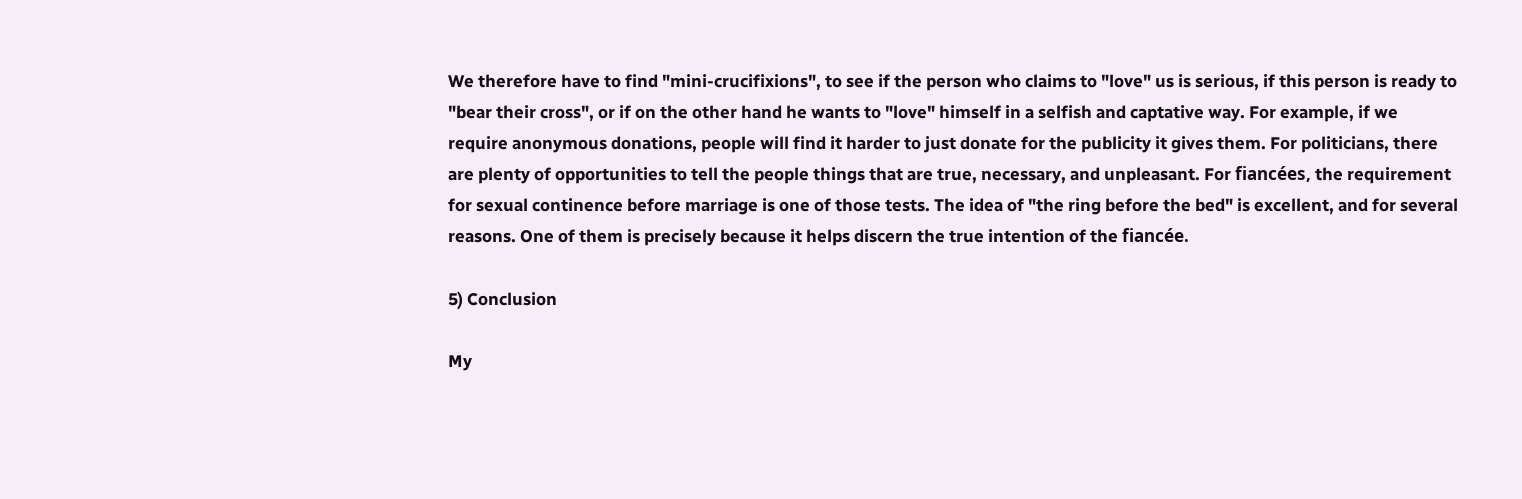We therefore have to find "mini-crucifixions", to see if the person who claims to "love" us is serious, if this person is ready to "bear their cross", or if on the other hand he wants to "love" himself in a selfish and captative way. For example, if we require anonymous donations, people will find it harder to just donate for the publicity it gives them. For politicians, there are plenty of opportunities to tell the people things that are true, necessary, and unpleasant. For fiancées, the requirement for sexual continence before marriage is one of those tests. The idea of "the ring before the bed" is excellent, and for several reasons. One of them is precisely because it helps discern the true intention of the fiancée.

5) Conclusion

My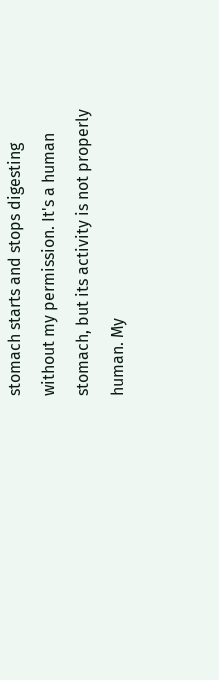stomach starts and stops digesting without my permission. It's a human stomach, but its activity is not properly human. My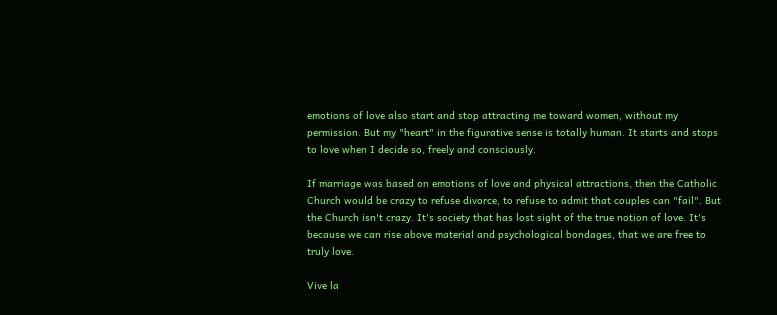emotions of love also start and stop attracting me toward women, without my permission. But my "heart" in the figurative sense is totally human. It starts and stops to love when I decide so, freely and consciously.

If marriage was based on emotions of love and physical attractions, then the Catholic Church would be crazy to refuse divorce, to refuse to admit that couples can "fail". But the Church isn't crazy. It's society that has lost sight of the true notion of love. It's because we can rise above material and psychological bondages, that we are free to truly love.

Vive la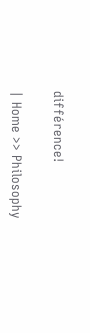différence!

| Home >> Philosophy